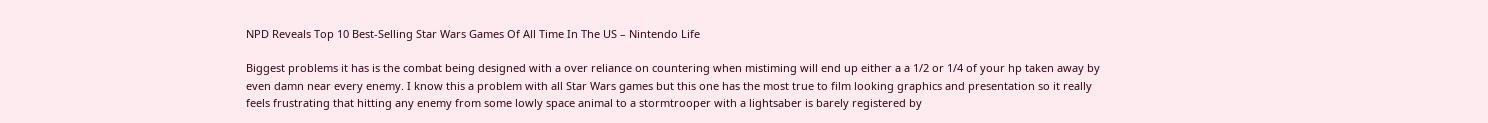NPD Reveals Top 10 Best-Selling Star Wars Games Of All Time In The US – Nintendo Life

Biggest problems it has is the combat being designed with a over reliance on countering when mistiming will end up either a a 1/2 or 1/4 of your hp taken away by even damn near every enemy. I know this a problem with all Star Wars games but this one has the most true to film looking graphics and presentation so it really feels frustrating that hitting any enemy from some lowly space animal to a stormtrooper with a lightsaber is barely registered by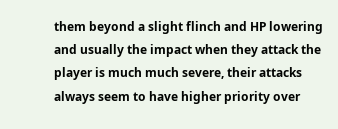them beyond a slight flinch and HP lowering and usually the impact when they attack the player is much much severe, their attacks always seem to have higher priority over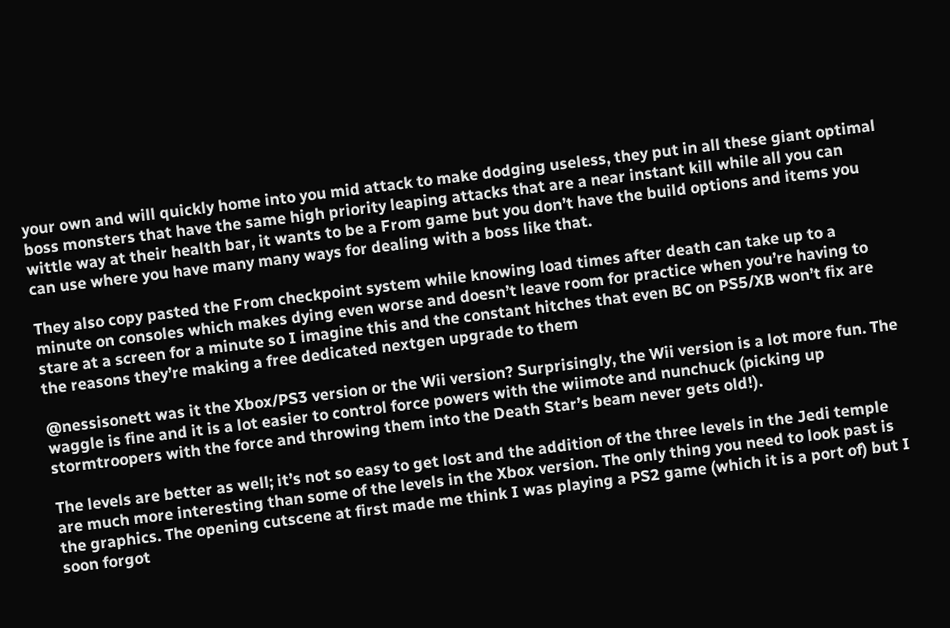your own and will quickly home into you mid attack to make dodging useless, they put in all these giant optimal boss monsters that have the same high priority leaping attacks that are a near instant kill while all you can wittle way at their health bar, it wants to be a From game but you don’t have the build options and items you can use where you have many many ways for dealing with a boss like that.

They also copy pasted the From checkpoint system while knowing load times after death can take up to a minute on consoles which makes dying even worse and doesn’t leave room for practice when you’re having to stare at a screen for a minute so I imagine this and the constant hitches that even BC on PS5/XB won’t fix are the reasons they’re making a free dedicated nextgen upgrade to them

@nessisonett was it the Xbox/PS3 version or the Wii version? Surprisingly, the Wii version is a lot more fun. The waggle is fine and it is a lot easier to control force powers with the wiimote and nunchuck (picking up stormtroopers with the force and throwing them into the Death Star’s beam never gets old!).

The levels are better as well; it’s not so easy to get lost and the addition of the three levels in the Jedi temple are much more interesting than some of the levels in the Xbox version. The only thing you need to look past is the graphics. The opening cutscene at first made me think I was playing a PS2 game (which it is a port of) but I soon forgot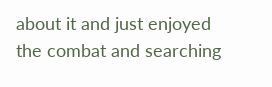about it and just enjoyed the combat and searching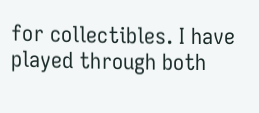for collectibles. I have played through both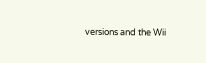versions and the Wii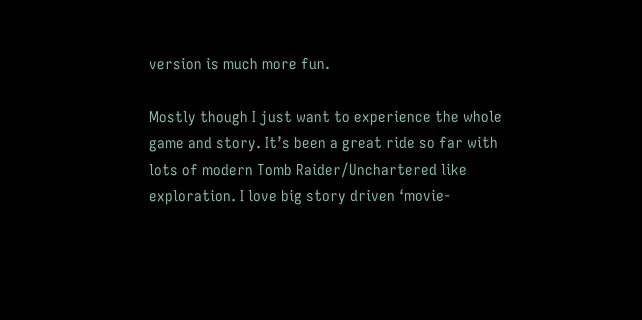version is much more fun.

Mostly though I just want to experience the whole game and story. It’s been a great ride so far with lots of modern Tomb Raider/Unchartered like exploration. I love big story driven ‘movie-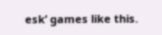esk’ games like this.